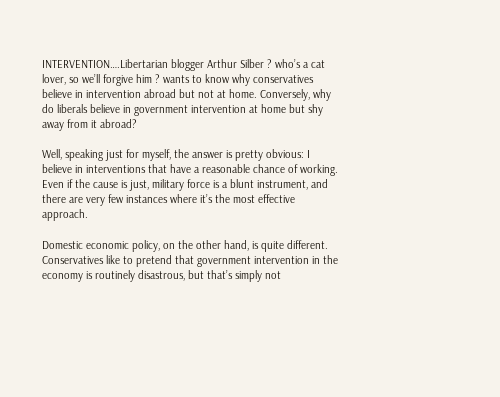INTERVENTION….Libertarian blogger Arthur Silber ? who’s a cat lover, so we’ll forgive him ? wants to know why conservatives believe in intervention abroad but not at home. Conversely, why do liberals believe in government intervention at home but shy away from it abroad?

Well, speaking just for myself, the answer is pretty obvious: I believe in interventions that have a reasonable chance of working. Even if the cause is just, military force is a blunt instrument, and there are very few instances where it’s the most effective approach.

Domestic economic policy, on the other hand, is quite different. Conservatives like to pretend that government intervention in the economy is routinely disastrous, but that’s simply not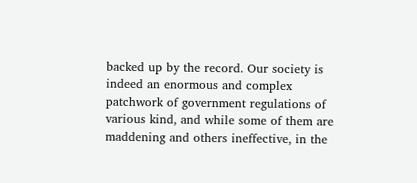backed up by the record. Our society is indeed an enormous and complex patchwork of government regulations of various kind, and while some of them are maddening and others ineffective, in the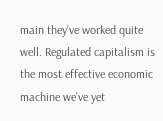main they’ve worked quite well. Regulated capitalism is the most effective economic machine we’ve yet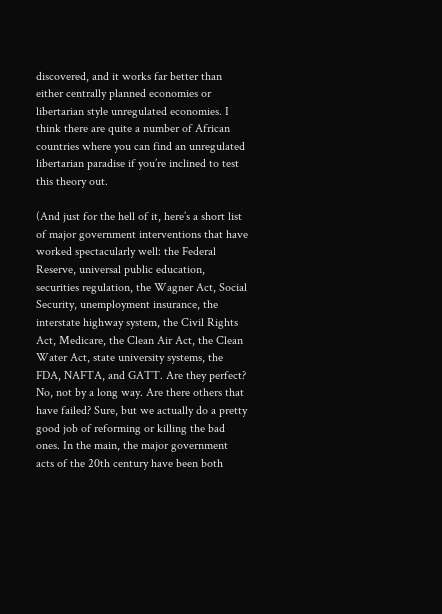discovered, and it works far better than either centrally planned economies or libertarian style unregulated economies. I think there are quite a number of African countries where you can find an unregulated libertarian paradise if you’re inclined to test this theory out.

(And just for the hell of it, here’s a short list of major government interventions that have worked spectacularly well: the Federal Reserve, universal public education, securities regulation, the Wagner Act, Social Security, unemployment insurance, the interstate highway system, the Civil Rights Act, Medicare, the Clean Air Act, the Clean Water Act, state university systems, the FDA, NAFTA, and GATT. Are they perfect? No, not by a long way. Are there others that have failed? Sure, but we actually do a pretty good job of reforming or killing the bad ones. In the main, the major government acts of the 20th century have been both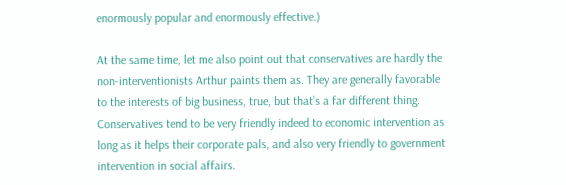enormously popular and enormously effective.)

At the same time, let me also point out that conservatives are hardly the non-interventionists Arthur paints them as. They are generally favorable to the interests of big business, true, but that’s a far different thing. Conservatives tend to be very friendly indeed to economic intervention as long as it helps their corporate pals, and also very friendly to government intervention in social affairs.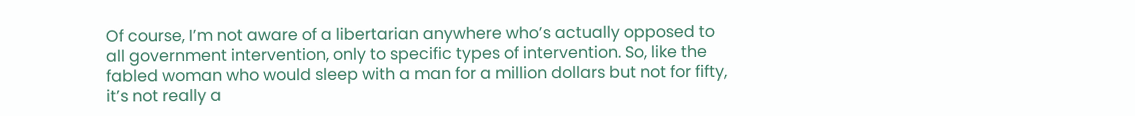Of course, I’m not aware of a libertarian anywhere who’s actually opposed to all government intervention, only to specific types of intervention. So, like the fabled woman who would sleep with a man for a million dollars but not for fifty, it’s not really a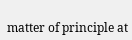matter of principle at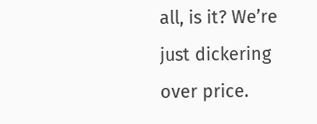all, is it? We’re just dickering over price.